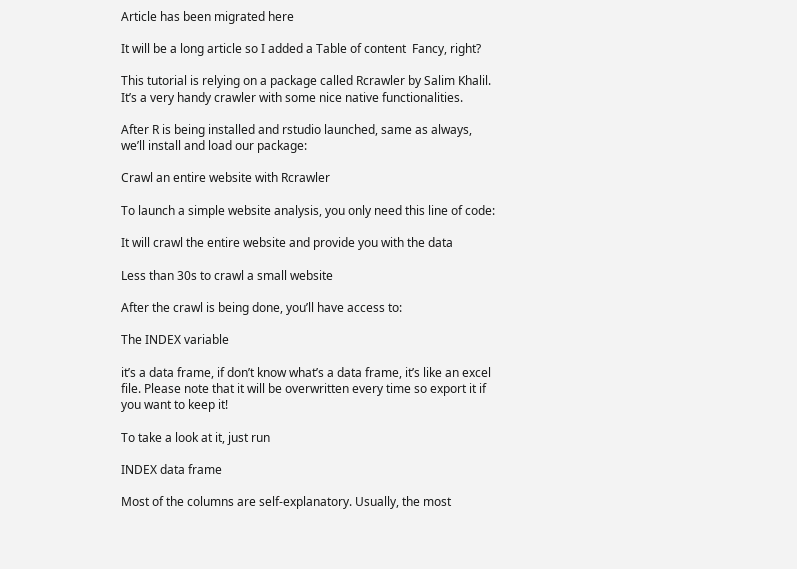Article has been migrated here

It will be a long article so I added a Table of content  Fancy, right?

This tutorial is relying on a package called Rcrawler by Salim Khalil. It’s a very handy crawler with some nice native functionalities.

After R is being installed and rstudio launched, same as always, we’ll install and load our package:

Crawl an entire website with Rcrawler

To launch a simple website analysis, you only need this line of code:

It will crawl the entire website and provide you with the data

Less than 30s to crawl a small website

After the crawl is being done, you’ll have access to:

The INDEX variable

it’s a data frame, if don’t know what’s a data frame, it’s like an excel file. Please note that it will be overwritten every time so export it if you want to keep it!

To take a look at it, just run

INDEX data frame

Most of the columns are self-explanatory. Usually, the most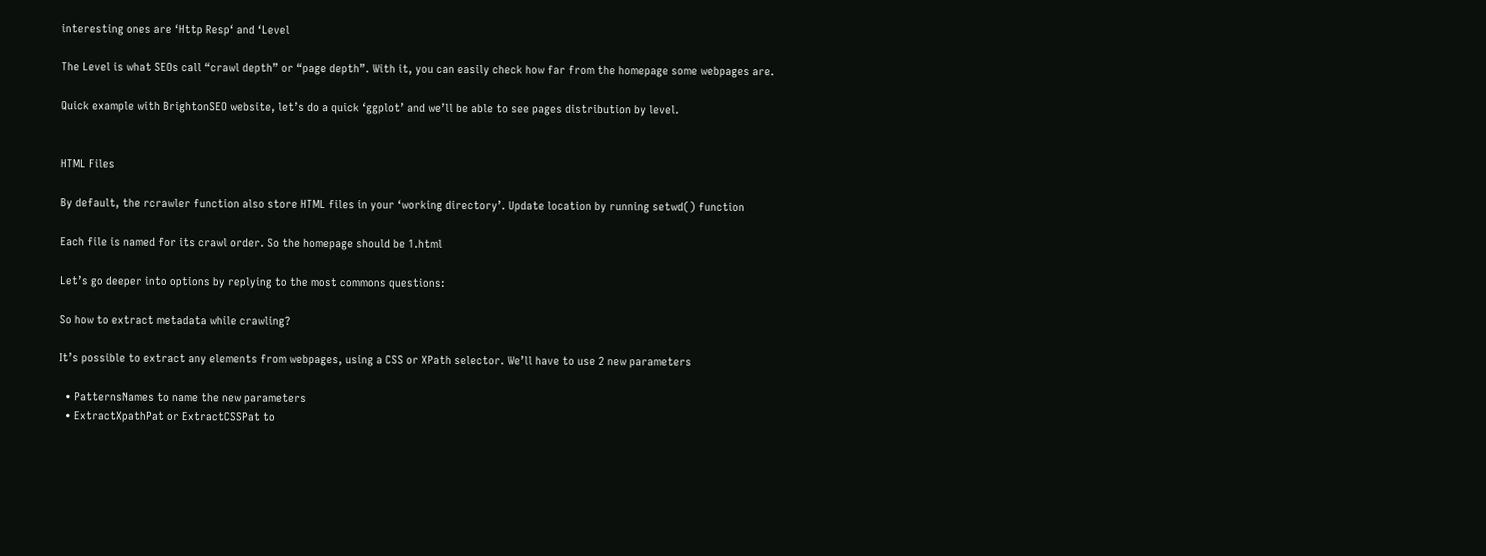interesting ones are ‘Http Resp‘ and ‘Level

The Level is what SEOs call “crawl depth” or “page depth”. With it, you can easily check how far from the homepage some webpages are.

Quick example with BrightonSEO website, let’s do a quick ‘ggplot’ and we’ll be able to see pages distribution by level.


HTML Files

By default, the rcrawler function also store HTML files in your ‘working directory’. Update location by running setwd() function

Each file is named for its crawl order. So the homepage should be 1.html

Let’s go deeper into options by replying to the most commons questions:

So how to extract metadata while crawling?

It’s possible to extract any elements from webpages, using a CSS or XPath selector. We’ll have to use 2 new parameters

  • PatternsNames to name the new parameters
  • ExtractXpathPat or ExtractCSSPat to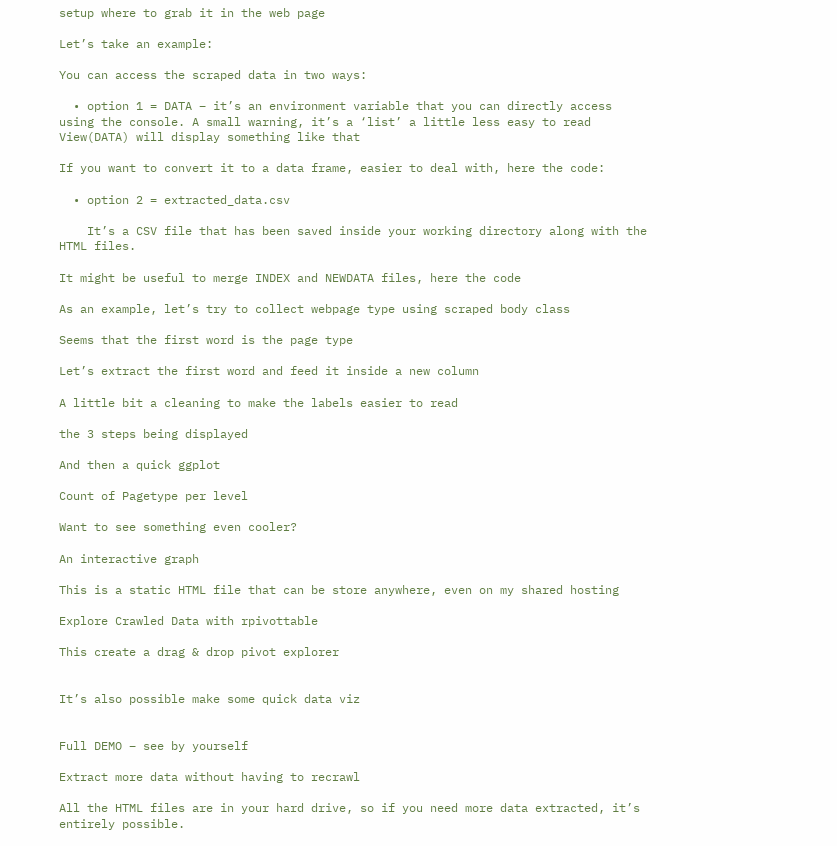setup where to grab it in the web page

Let’s take an example:

You can access the scraped data in two ways:

  • option 1 = DATA – it’s an environment variable that you can directly access using the console. A small warning, it’s a ‘list’ a little less easy to read
View(DATA) will display something like that

If you want to convert it to a data frame, easier to deal with, here the code:

  • option 2 = extracted_data.csv

    It’s a CSV file that has been saved inside your working directory along with the HTML files.

It might be useful to merge INDEX and NEWDATA files, here the code

As an example, let’s try to collect webpage type using scraped body class

Seems that the first word is the page type

Let’s extract the first word and feed it inside a new column

A little bit a cleaning to make the labels easier to read

the 3 steps being displayed

And then a quick ggplot

Count of Pagetype per level

Want to see something even cooler?

An interactive graph

This is a static HTML file that can be store anywhere, even on my shared hosting

Explore Crawled Data with rpivottable

This create a drag & drop pivot explorer


It’s also possible make some quick data viz


Full DEMO – see by yourself

Extract more data without having to recrawl

All the HTML files are in your hard drive, so if you need more data extracted, it’s entirely possible.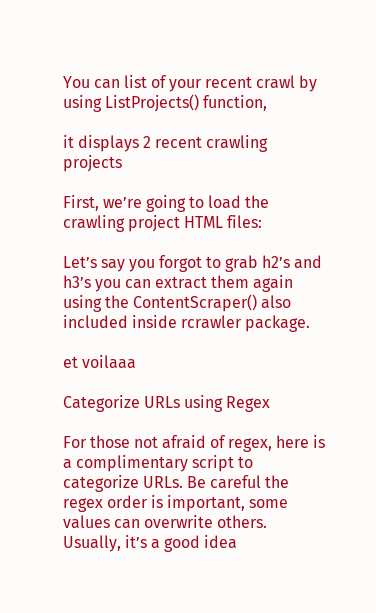You can list of your recent crawl by using ListProjects() function,

it displays 2 recent crawling projects

First, we’re going to load the crawling project HTML files:

Let’s say you forgot to grab h2’s and h3’s you can extract them again using the ContentScraper() also included inside rcrawler package.

et voilaaa

Categorize URLs using Regex

For those not afraid of regex, here is a complimentary script to categorize URLs. Be careful the regex order is important, some values can overwrite others. Usually, it’s a good idea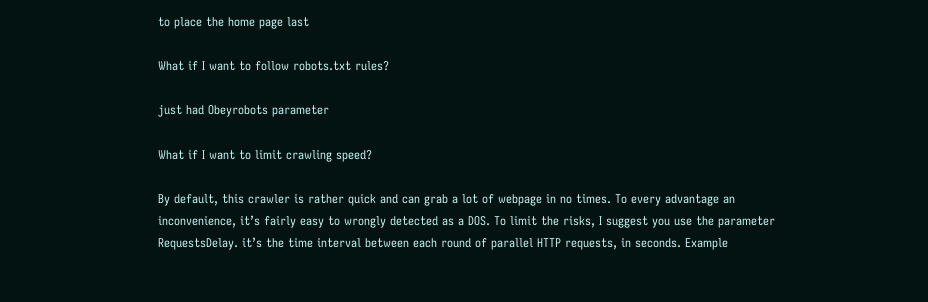to place the home page last

What if I want to follow robots.txt rules?

just had Obeyrobots parameter

What if I want to limit crawling speed?

By default, this crawler is rather quick and can grab a lot of webpage in no times. To every advantage an inconvenience, it’s fairly easy to wrongly detected as a DOS. To limit the risks, I suggest you use the parameter RequestsDelay. it’s the time interval between each round of parallel HTTP requests, in seconds. Example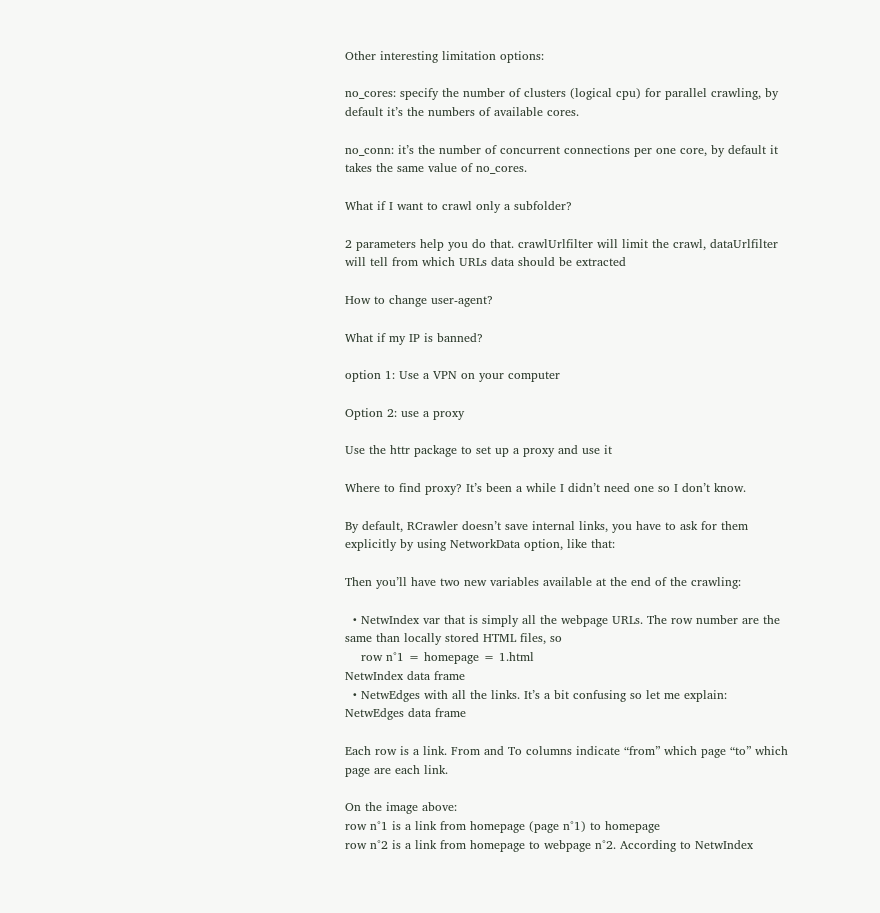Other interesting limitation options:

no_cores: specify the number of clusters (logical cpu) for parallel crawling, by default it’s the numbers of available cores.

no_conn: it’s the number of concurrent connections per one core, by default it takes the same value of no_cores.

What if I want to crawl only a subfolder?

2 parameters help you do that. crawlUrlfilter will limit the crawl, dataUrlfilter will tell from which URLs data should be extracted

How to change user-agent?

What if my IP is banned?

option 1: Use a VPN on your computer

Option 2: use a proxy

Use the httr package to set up a proxy and use it

Where to find proxy? It’s been a while I didn’t need one so I don’t know.

By default, RCrawler doesn’t save internal links, you have to ask for them explicitly by using NetworkData option, like that:

Then you’ll have two new variables available at the end of the crawling:

  • NetwIndex var that is simply all the webpage URLs. The row number are the same than locally stored HTML files, so
    row n°1 = homepage = 1.html
NetwIndex data frame
  • NetwEdges with all the links. It’s a bit confusing so let me explain:
NetwEdges data frame

Each row is a link. From and To columns indicate “from” which page “to” which page are each link.

On the image above:
row n°1 is a link from homepage (page n°1) to homepage
row n°2 is a link from homepage to webpage n°2. According to NetwIndex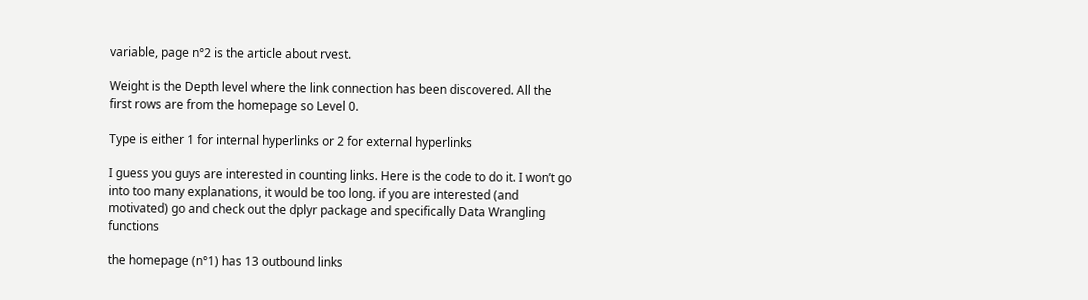variable, page n°2 is the article about rvest.

Weight is the Depth level where the link connection has been discovered. All the first rows are from the homepage so Level 0.

Type is either 1 for internal hyperlinks or 2 for external hyperlinks

I guess you guys are interested in counting links. Here is the code to do it. I won’t go into too many explanations, it would be too long. if you are interested (and motivated) go and check out the dplyr package and specifically Data Wrangling functions

the homepage (n°1) has 13 outbound links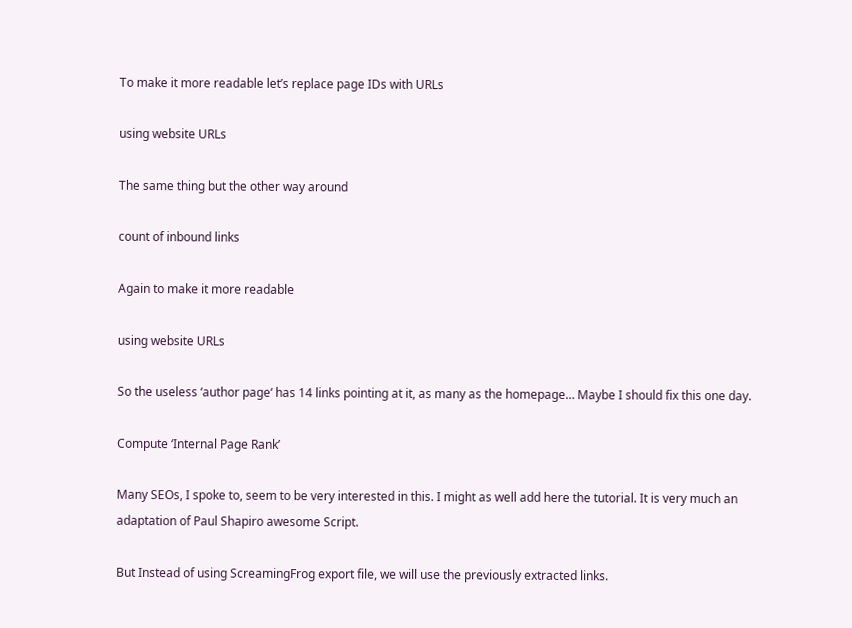To make it more readable let’s replace page IDs with URLs

using website URLs

The same thing but the other way around

count of inbound links

Again to make it more readable

using website URLs

So the useless ‘author page‘ has 14 links pointing at it, as many as the homepage… Maybe I should fix this one day.

Compute ‘Internal Page Rank’

Many SEOs, I spoke to, seem to be very interested in this. I might as well add here the tutorial. It is very much an adaptation of Paul Shapiro awesome Script.

But Instead of using ScreamingFrog export file, we will use the previously extracted links.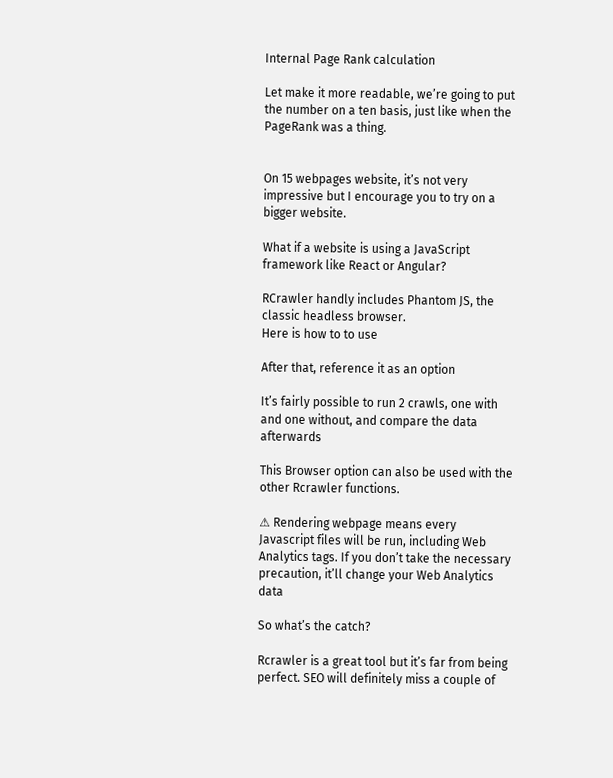Internal Page Rank calculation

Let make it more readable, we’re going to put the number on a ten basis, just like when the PageRank was a thing.


On 15 webpages website, it’s not very impressive but I encourage you to try on a bigger website.

What if a website is using a JavaScript framework like React or Angular?

RCrawler handly includes Phantom JS, the classic headless browser.
Here is how to to use

After that, reference it as an option

It’s fairly possible to run 2 crawls, one with and one without, and compare the data afterwards

This Browser option can also be used with the other Rcrawler functions.

⚠ Rendering webpage means every Javascript files will be run, including Web Analytics tags. If you don’t take the necessary precaution, it’ll change your Web Analytics data

So what’s the catch?

Rcrawler is a great tool but it’s far from being perfect. SEO will definitely miss a couple of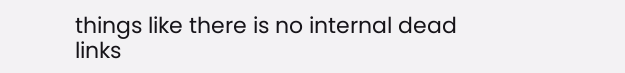things like there is no internal dead links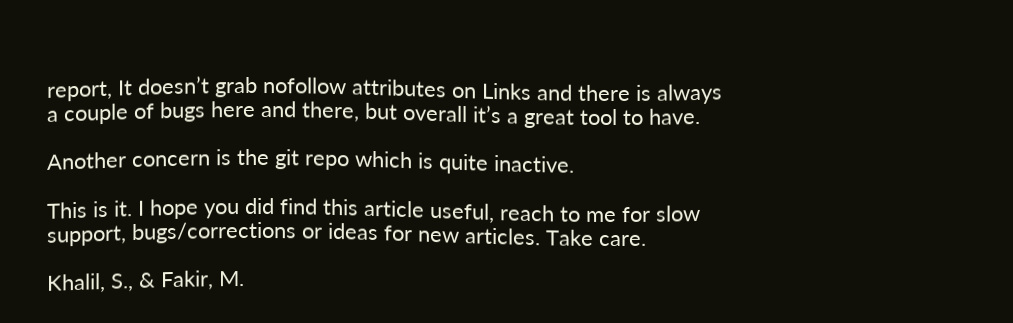report, It doesn’t grab nofollow attributes on Links and there is always a couple of bugs here and there, but overall it’s a great tool to have.

Another concern is the git repo which is quite inactive.

This is it. I hope you did find this article useful, reach to me for slow support, bugs/corrections or ideas for new articles. Take care.

Khalil, S., & Fakir, M.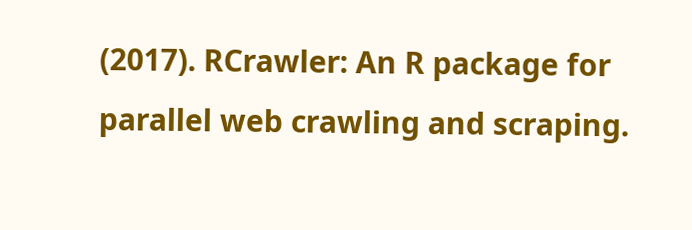(2017). RCrawler: An R package for parallel web crawling and scraping.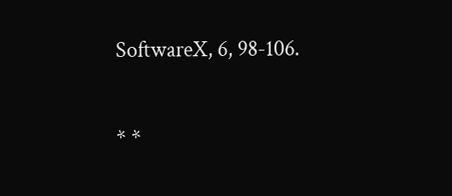SoftwareX, 6, 98-106.

* *